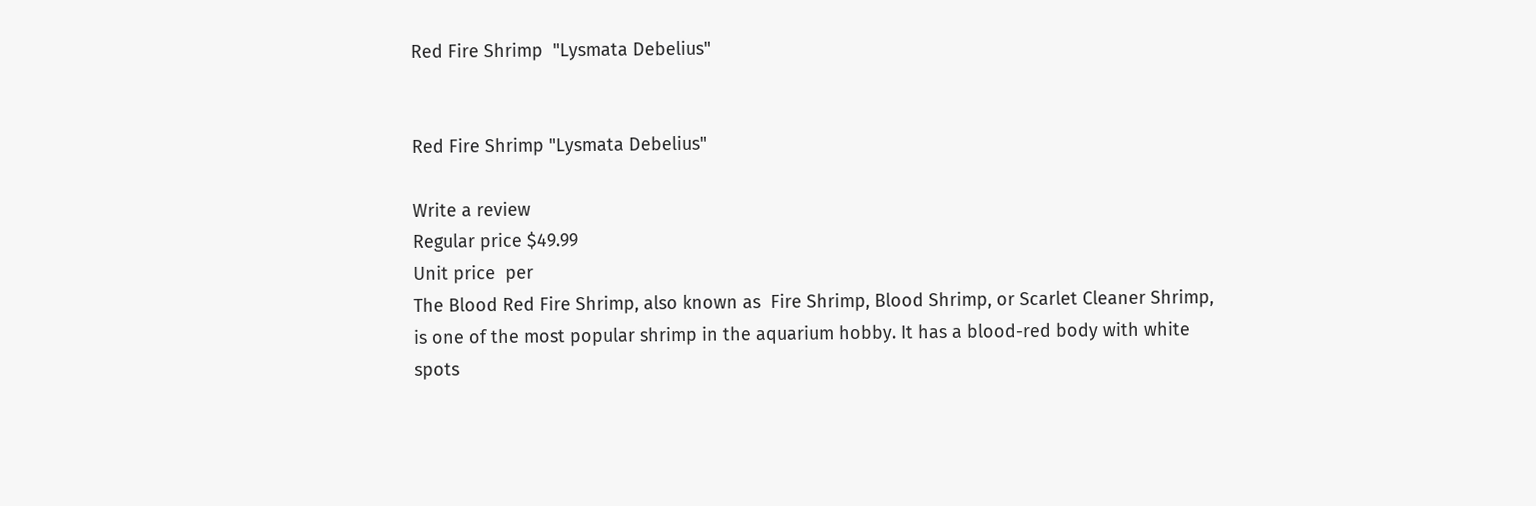Red Fire Shrimp  "Lysmata Debelius"


Red Fire Shrimp "Lysmata Debelius"

Write a review
Regular price $49.99
Unit price  per
The Blood Red Fire Shrimp, also known as  Fire Shrimp, Blood Shrimp, or Scarlet Cleaner Shrimp, is one of the most popular shrimp in the aquarium hobby. It has a blood-red body with white spots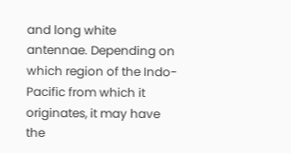and long white antennae. Depending on which region of the Indo-Pacific from which it originates, it may have the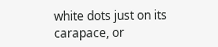white dots just on its carapace, or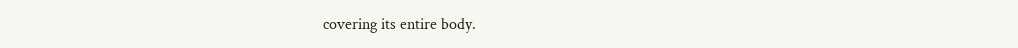covering its entire body.